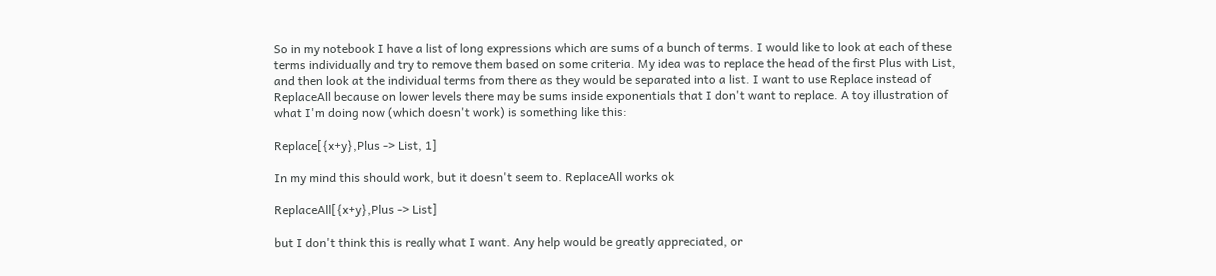So in my notebook I have a list of long expressions which are sums of a bunch of terms. I would like to look at each of these terms individually and try to remove them based on some criteria. My idea was to replace the head of the first Plus with List, and then look at the individual terms from there as they would be separated into a list. I want to use Replace instead of ReplaceAll because on lower levels there may be sums inside exponentials that I don't want to replace. A toy illustration of what I'm doing now (which doesn't work) is something like this:

Replace[{x+y},Plus -> List, 1]

In my mind this should work, but it doesn't seem to. ReplaceAll works ok

ReplaceAll[{x+y},Plus -> List]

but I don't think this is really what I want. Any help would be greatly appreciated, or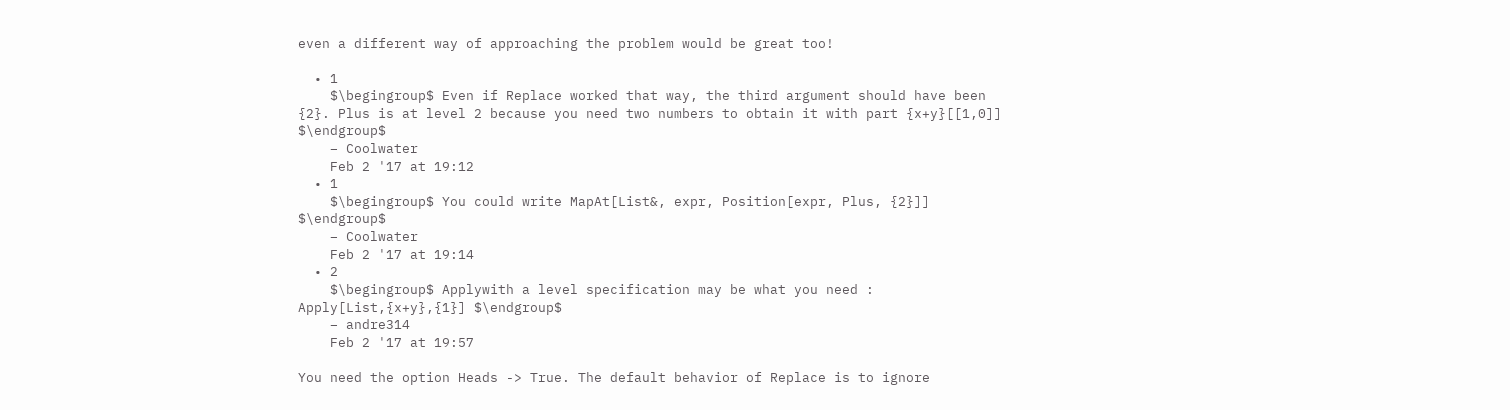even a different way of approaching the problem would be great too!

  • 1
    $\begingroup$ Even if Replace worked that way, the third argument should have been {2}. Plus is at level 2 because you need two numbers to obtain it with part {x+y}[[1,0]] $\endgroup$
    – Coolwater
    Feb 2 '17 at 19:12
  • 1
    $\begingroup$ You could write MapAt[List&, expr, Position[expr, Plus, {2}]] $\endgroup$
    – Coolwater
    Feb 2 '17 at 19:14
  • 2
    $\begingroup$ Applywith a level specification may be what you need : Apply[List,{x+y},{1}] $\endgroup$
    – andre314
    Feb 2 '17 at 19:57

You need the option Heads -> True. The default behavior of Replace is to ignore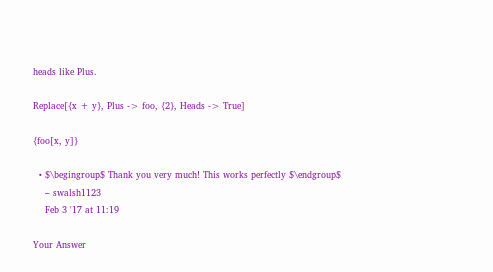heads like Plus.

Replace[{x + y}, Plus -> foo, {2}, Heads -> True]

{foo[x, y]}

  • $\begingroup$ Thank you very much! This works perfectly $\endgroup$
    – swalsh1123
    Feb 3 '17 at 11:19

Your Answer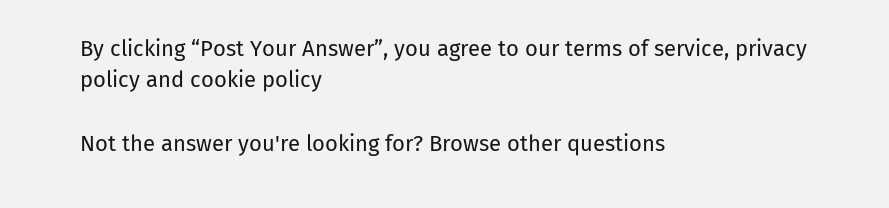By clicking “Post Your Answer”, you agree to our terms of service, privacy policy and cookie policy

Not the answer you're looking for? Browse other questions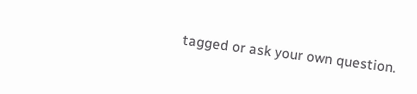tagged or ask your own question.